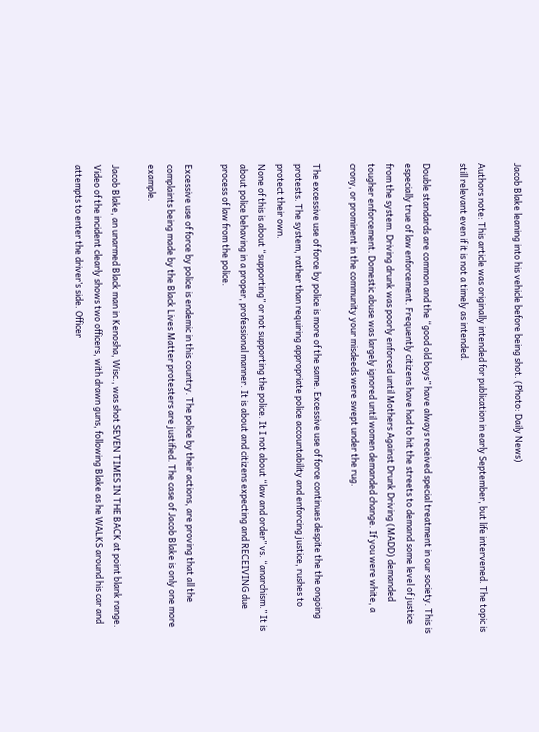Jacob Blake leaning into his vehicle before being shot. (Photo: Daily News)

Authors note: This article was originally intended for publication in early September, but life intervened. The topic is still relevant even if it is not a timely as intended.

Double standards are common and the “good old boys” have always received special treatment in our society. This is especially true of law enforcement. Frequently citizens have had to hit the streets to demand some level of justice from the system. Driving drunk was poorly enforced until Mothers Against Drunk Driving (MADD) demanded tougher enforcement. Domestic abuse was largely ignored until women demanded change. If you were white, a crony, or prominent in the community your misdeeds were swept under the rug.

The excessive use of force by police is more of the same. Excessive use of force continues despite the the ongoing protests. The system, rather than requiring appropriate police accountability and enforcing justice, rushes to protect their own.
None of this is about “supporting” or not supporting the police. It I not about “law and order” vs. “anarchism.” It is about police behaving in a proper, professional manner. It is about and citizens expecting and RECEIVING due process of law from the police.

Excessive use of force by police is endemic in this country. The police by their actions, are proving that all the complaints being made by the Black Lives Matter protesters are justified. The case of Jacob Blake is only one more example.

Jacob Blake, an unarmed Black man in Kenosha, Wisc., was shot SEVEN TIMES IN THE BACK at point blank range. Video of the incident clearly shows two officers, with drawn guns, following Blake as he WALKS around his car and attempts to enter the driver’s side. Officer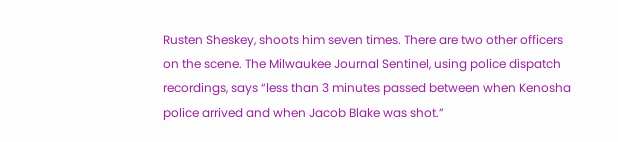Rusten Sheskey, shoots him seven times. There are two other officers on the scene. The Milwaukee Journal Sentinel, using police dispatch recordings, says “less than 3 minutes passed between when Kenosha police arrived and when Jacob Blake was shot.”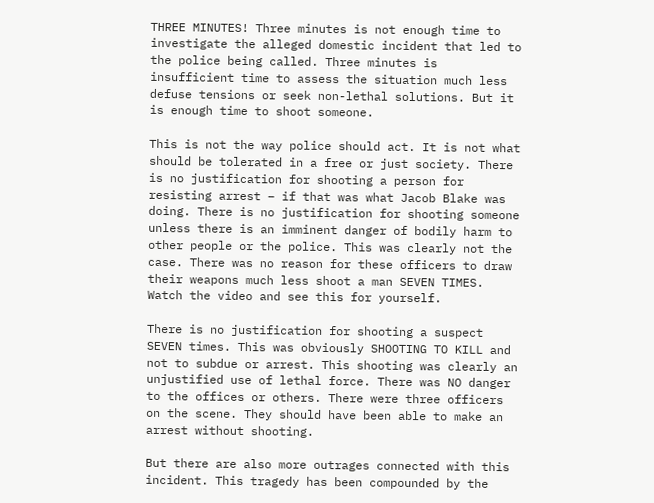THREE MINUTES! Three minutes is not enough time to investigate the alleged domestic incident that led to the police being called. Three minutes is insufficient time to assess the situation much less defuse tensions or seek non-lethal solutions. But it is enough time to shoot someone.

This is not the way police should act. It is not what should be tolerated in a free or just society. There is no justification for shooting a person for resisting arrest – if that was what Jacob Blake was doing. There is no justification for shooting someone unless there is an imminent danger of bodily harm to other people or the police. This was clearly not the case. There was no reason for these officers to draw their weapons much less shoot a man SEVEN TIMES. Watch the video and see this for yourself.

There is no justification for shooting a suspect SEVEN times. This was obviously SHOOTING TO KILL and not to subdue or arrest. This shooting was clearly an unjustified use of lethal force. There was NO danger to the offices or others. There were three officers on the scene. They should have been able to make an arrest without shooting.

But there are also more outrages connected with this incident. This tragedy has been compounded by the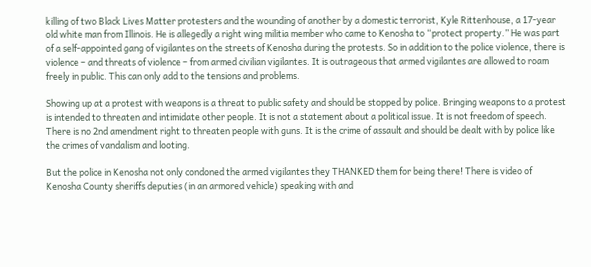killing of two Black Lives Matter protesters and the wounding of another by a domestic terrorist, Kyle Rittenhouse, a 17-year old white man from Illinois. He is allegedly a right wing militia member who came to Kenosha to “protect property.” He was part of a self-appointed gang of vigilantes on the streets of Kenosha during the protests. So in addition to the police violence, there is violence – and threats of violence – from armed civilian vigilantes. It is outrageous that armed vigilantes are allowed to roam freely in public. This can only add to the tensions and problems.

Showing up at a protest with weapons is a threat to public safety and should be stopped by police. Bringing weapons to a protest is intended to threaten and intimidate other people. It is not a statement about a political issue. It is not freedom of speech. There is no 2nd amendment right to threaten people with guns. It is the crime of assault and should be dealt with by police like the crimes of vandalism and looting.

But the police in Kenosha not only condoned the armed vigilantes they THANKED them for being there! There is video of Kenosha County sheriffs deputies (in an armored vehicle) speaking with and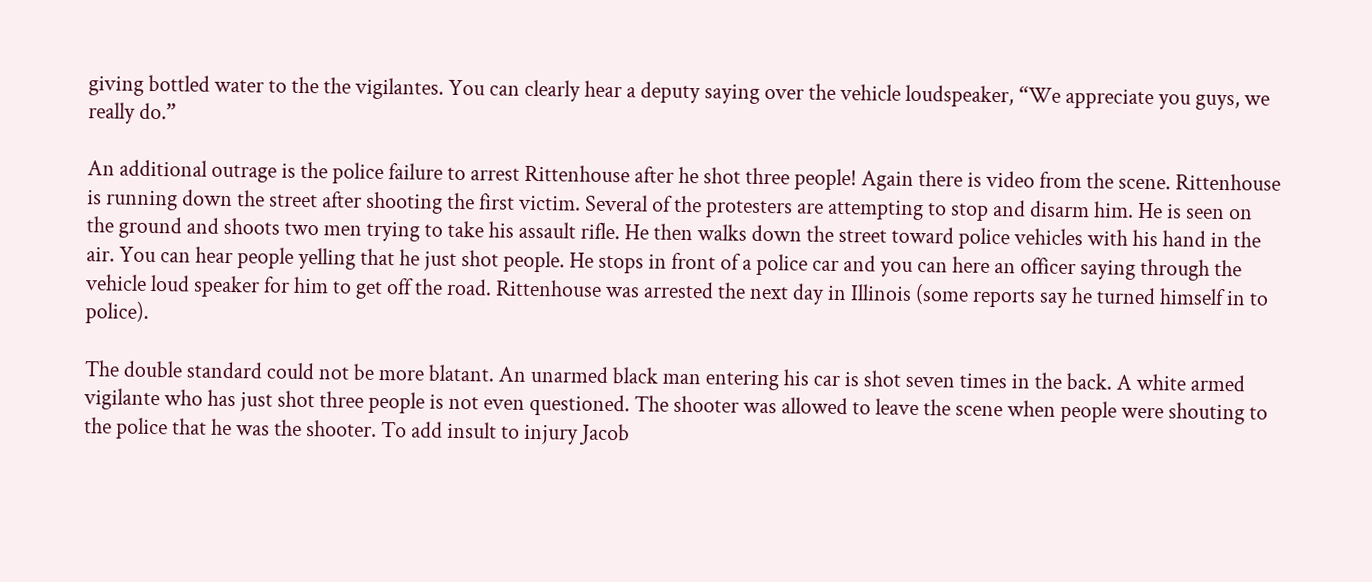giving bottled water to the the vigilantes. You can clearly hear a deputy saying over the vehicle loudspeaker, “We appreciate you guys, we really do.”

An additional outrage is the police failure to arrest Rittenhouse after he shot three people! Again there is video from the scene. Rittenhouse is running down the street after shooting the first victim. Several of the protesters are attempting to stop and disarm him. He is seen on the ground and shoots two men trying to take his assault rifle. He then walks down the street toward police vehicles with his hand in the air. You can hear people yelling that he just shot people. He stops in front of a police car and you can here an officer saying through the vehicle loud speaker for him to get off the road. Rittenhouse was arrested the next day in Illinois (some reports say he turned himself in to police).

The double standard could not be more blatant. An unarmed black man entering his car is shot seven times in the back. A white armed vigilante who has just shot three people is not even questioned. The shooter was allowed to leave the scene when people were shouting to the police that he was the shooter. To add insult to injury Jacob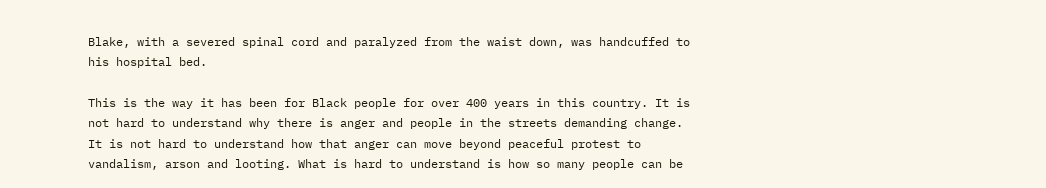Blake, with a severed spinal cord and paralyzed from the waist down, was handcuffed to his hospital bed.

This is the way it has been for Black people for over 400 years in this country. It is not hard to understand why there is anger and people in the streets demanding change. It is not hard to understand how that anger can move beyond peaceful protest to vandalism, arson and looting. What is hard to understand is how so many people can be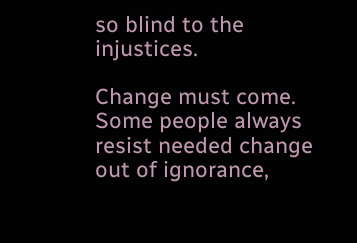so blind to the injustices.

Change must come. Some people always resist needed change out of ignorance,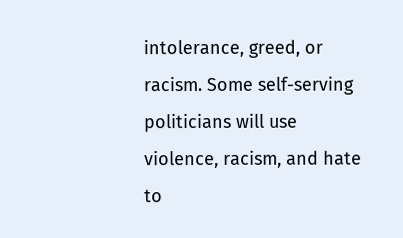intolerance, greed, or racism. Some self-serving politicians will use violence, racism, and hate to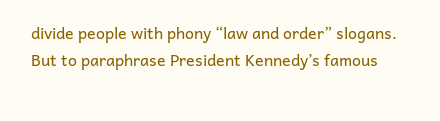divide people with phony “law and order” slogans. But to paraphrase President Kennedy’s famous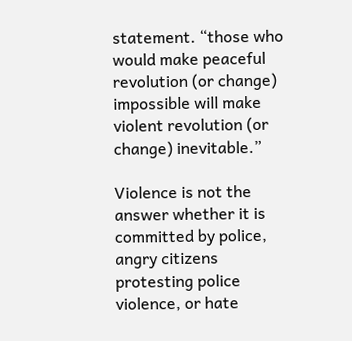statement. “those who would make peaceful revolution (or change) impossible will make violent revolution (or change) inevitable.”

Violence is not the answer whether it is committed by police, angry citizens protesting police violence, or hate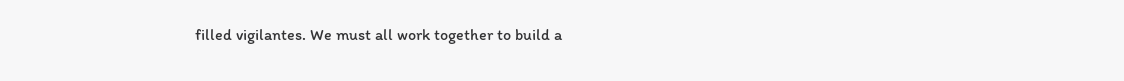filled vigilantes. We must all work together to build a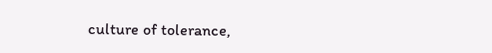culture of tolerance,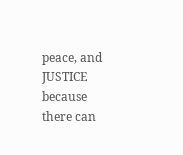peace, and JUSTICE because there can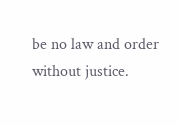be no law and order without justice.